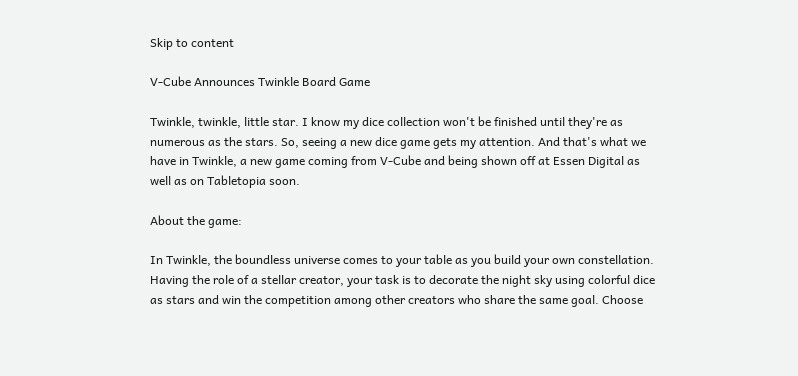Skip to content

V-Cube Announces Twinkle Board Game

Twinkle, twinkle, little star. I know my dice collection won't be finished until they're as numerous as the stars. So, seeing a new dice game gets my attention. And that's what we have in Twinkle, a new game coming from V-Cube and being shown off at Essen Digital as well as on Tabletopia soon.

About the game:

In Twinkle, the boundless universe comes to your table as you build your own constellation. Having the role of a stellar creator, your task is to decorate the night sky using colorful dice as stars and win the competition among other creators who share the same goal. Choose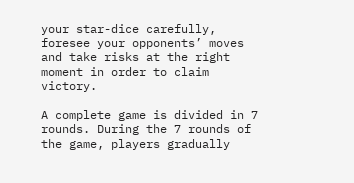your star-dice carefully, foresee your opponents’ moves and take risks at the right moment in order to claim victory.

A complete game is divided in 7 rounds. During the 7 rounds of the game, players gradually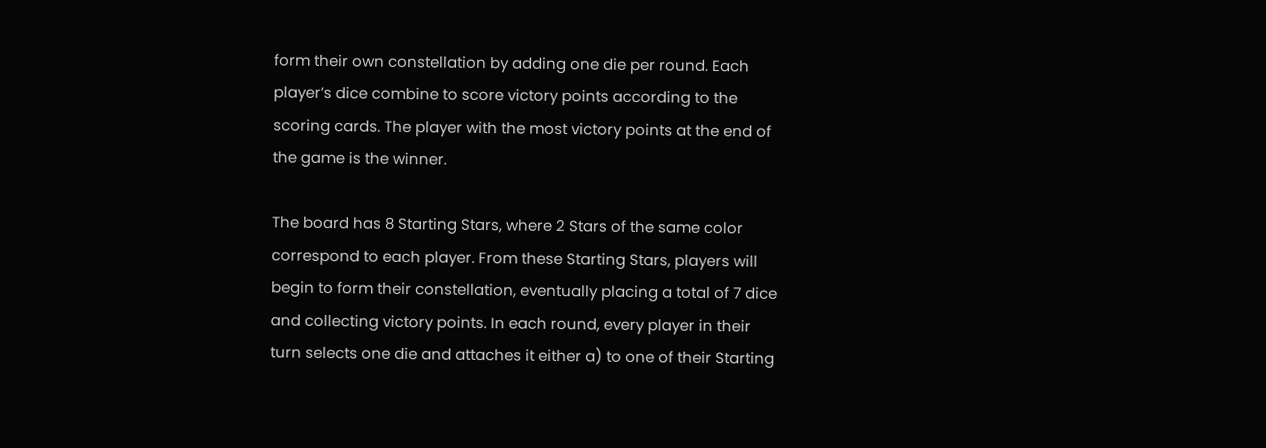form their own constellation by adding one die per round. Each player’s dice combine to score victory points according to the scoring cards. The player with the most victory points at the end of the game is the winner.

The board has 8 Starting Stars, where 2 Stars of the same color correspond to each player. From these Starting Stars, players will begin to form their constellation, eventually placing a total of 7 dice and collecting victory points. In each round, every player in their turn selects one die and attaches it either a) to one of their Starting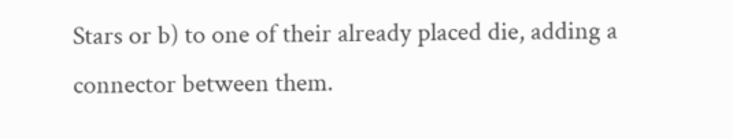Stars or b) to one of their already placed die, adding a connector between them.